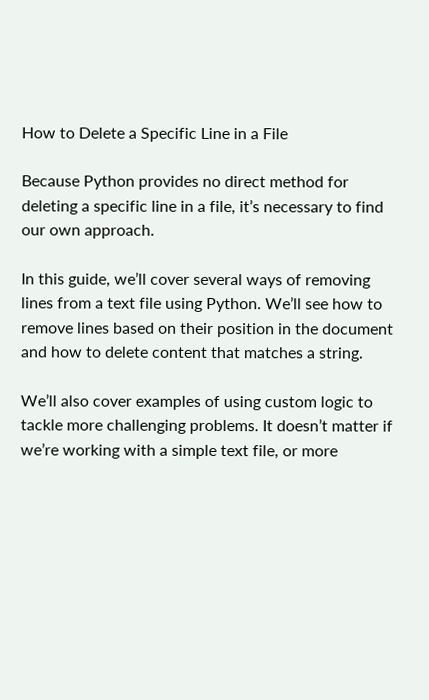How to Delete a Specific Line in a File

Because Python provides no direct method for deleting a specific line in a file, it’s necessary to find our own approach.

In this guide, we’ll cover several ways of removing lines from a text file using Python. We’ll see how to remove lines based on their position in the document and how to delete content that matches a string.

We’ll also cover examples of using custom logic to tackle more challenging problems. It doesn’t matter if we’re working with a simple text file, or more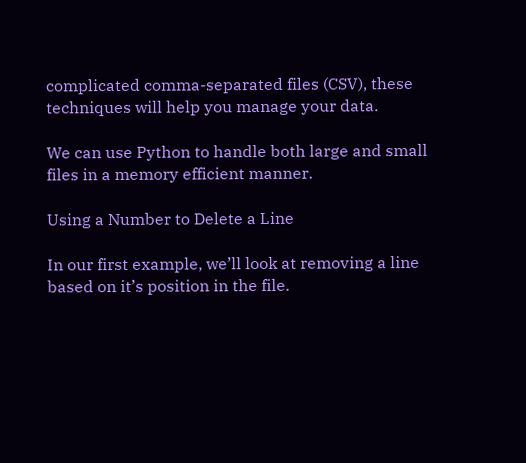complicated comma-separated files (CSV), these techniques will help you manage your data.

We can use Python to handle both large and small files in a memory efficient manner.

Using a Number to Delete a Line

In our first example, we’ll look at removing a line based on it’s position in the file.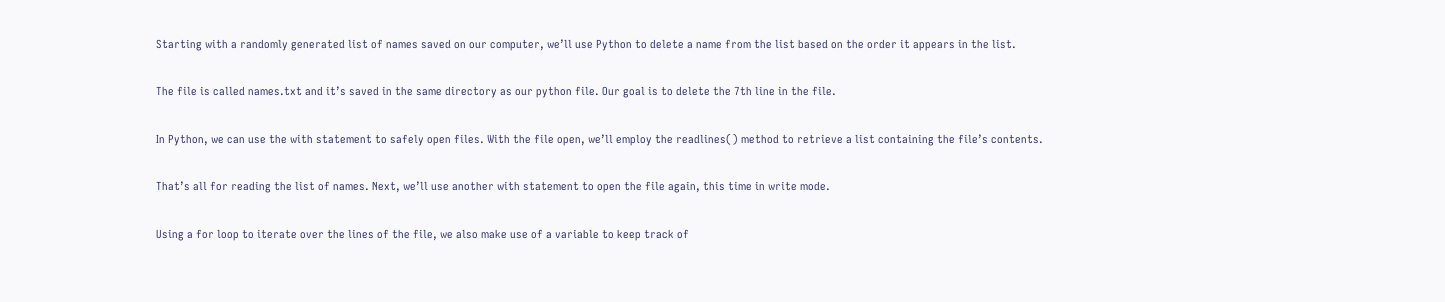Starting with a randomly generated list of names saved on our computer, we’ll use Python to delete a name from the list based on the order it appears in the list.

The file is called names.txt and it’s saved in the same directory as our python file. Our goal is to delete the 7th line in the file.

In Python, we can use the with statement to safely open files. With the file open, we’ll employ the readlines() method to retrieve a list containing the file’s contents.

That’s all for reading the list of names. Next, we’ll use another with statement to open the file again, this time in write mode.

Using a for loop to iterate over the lines of the file, we also make use of a variable to keep track of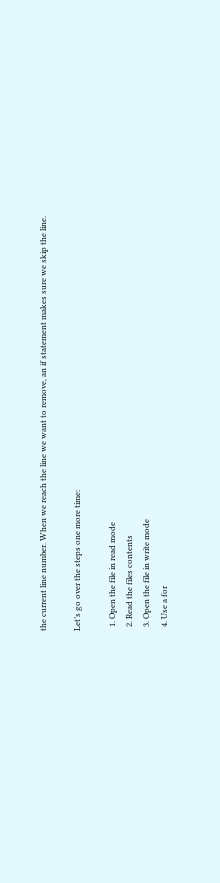the current line number. When we reach the line we want to remove, an if statement makes sure we skip the line.

Let’s go over the steps one more time:

  1. Open the file in read mode
  2. Read the files contents
  3. Open the file in write mode
  4. Use a for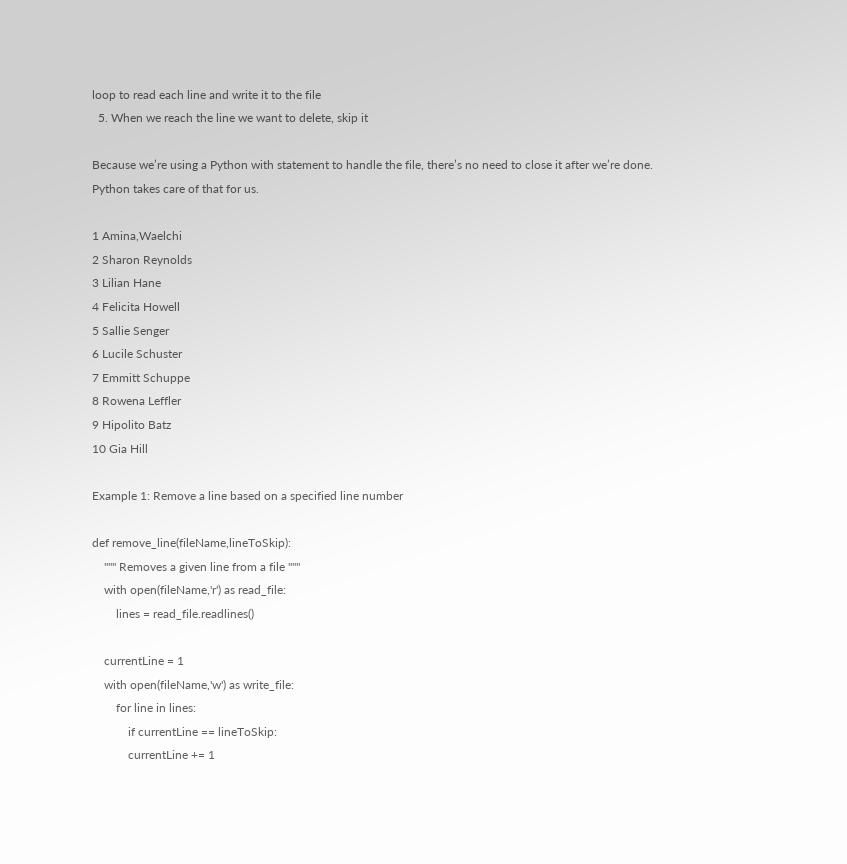loop to read each line and write it to the file
  5. When we reach the line we want to delete, skip it

Because we’re using a Python with statement to handle the file, there’s no need to close it after we’re done. Python takes care of that for us.

1 Amina,Waelchi
2 Sharon Reynolds
3 Lilian Hane
4 Felicita Howell
5 Sallie Senger
6 Lucile Schuster
7 Emmitt Schuppe
8 Rowena Leffler
9 Hipolito Batz
10 Gia Hill

Example 1: Remove a line based on a specified line number

def remove_line(fileName,lineToSkip):
    """ Removes a given line from a file """
    with open(fileName,'r') as read_file:
        lines = read_file.readlines()

    currentLine = 1
    with open(fileName,'w') as write_file:
        for line in lines:
            if currentLine == lineToSkip:
            currentLine += 1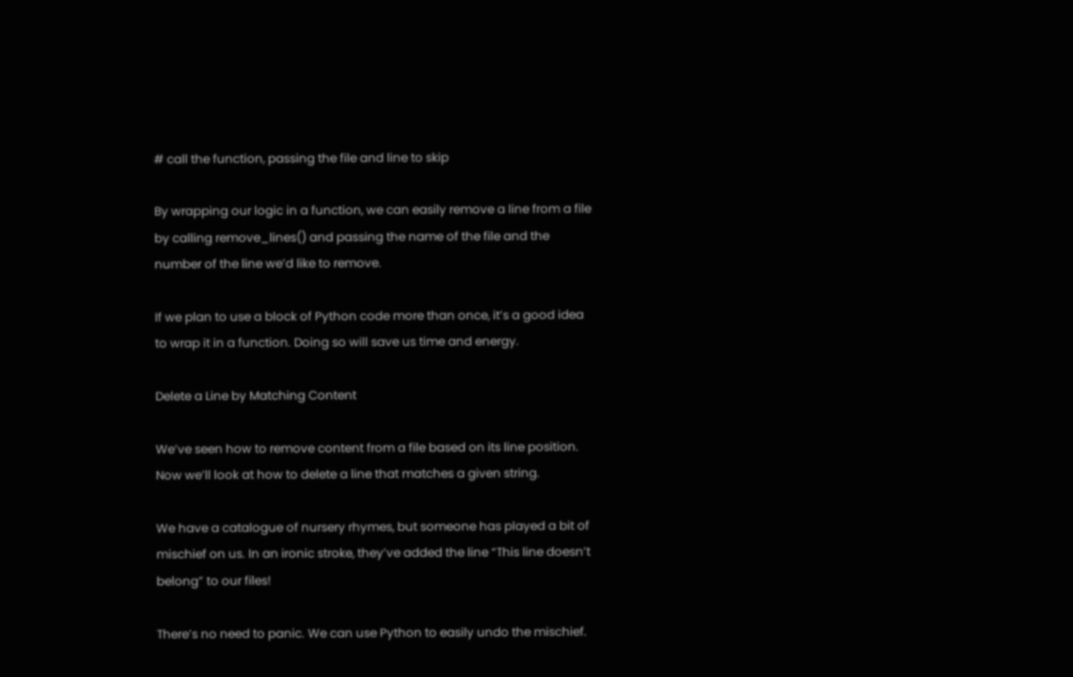# call the function, passing the file and line to skip

By wrapping our logic in a function, we can easily remove a line from a file by calling remove_lines() and passing the name of the file and the number of the line we’d like to remove.

If we plan to use a block of Python code more than once, it’s a good idea to wrap it in a function. Doing so will save us time and energy.

Delete a Line by Matching Content

We’ve seen how to remove content from a file based on its line position. Now we’ll look at how to delete a line that matches a given string.

We have a catalogue of nursery rhymes, but someone has played a bit of mischief on us. In an ironic stroke, they’ve added the line “This line doesn’t belong” to our files!

There’s no need to panic. We can use Python to easily undo the mischief.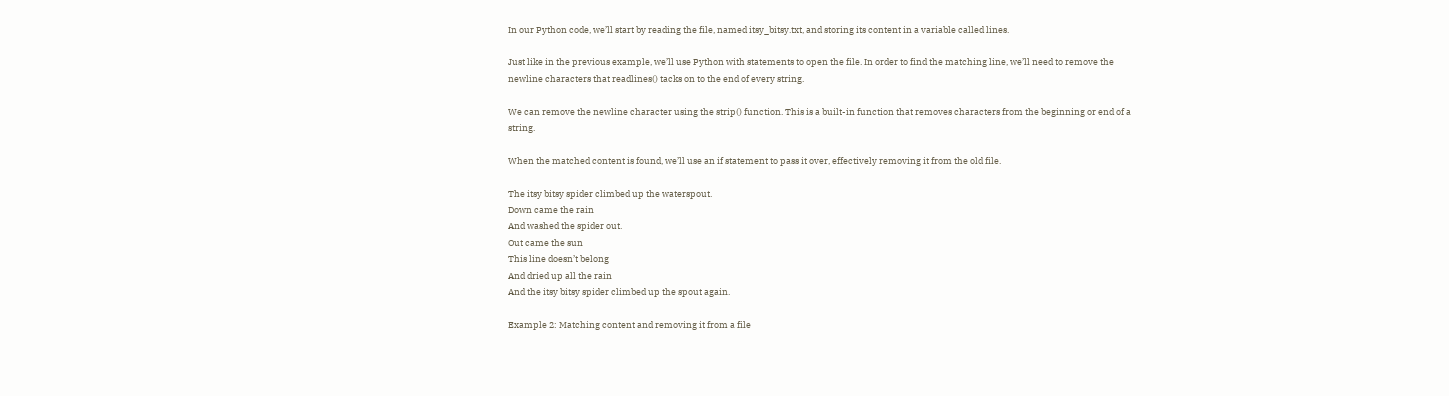In our Python code, we’ll start by reading the file, named itsy_bitsy.txt, and storing its content in a variable called lines.

Just like in the previous example, we’ll use Python with statements to open the file. In order to find the matching line, we’ll need to remove the newline characters that readlines() tacks on to the end of every string.

We can remove the newline character using the strip() function. This is a built-in function that removes characters from the beginning or end of a string.

When the matched content is found, we’ll use an if statement to pass it over, effectively removing it from the old file.

The itsy bitsy spider climbed up the waterspout.
Down came the rain
And washed the spider out.
Out came the sun
This line doesn’t belong
And dried up all the rain
And the itsy bitsy spider climbed up the spout again.

Example 2: Matching content and removing it from a file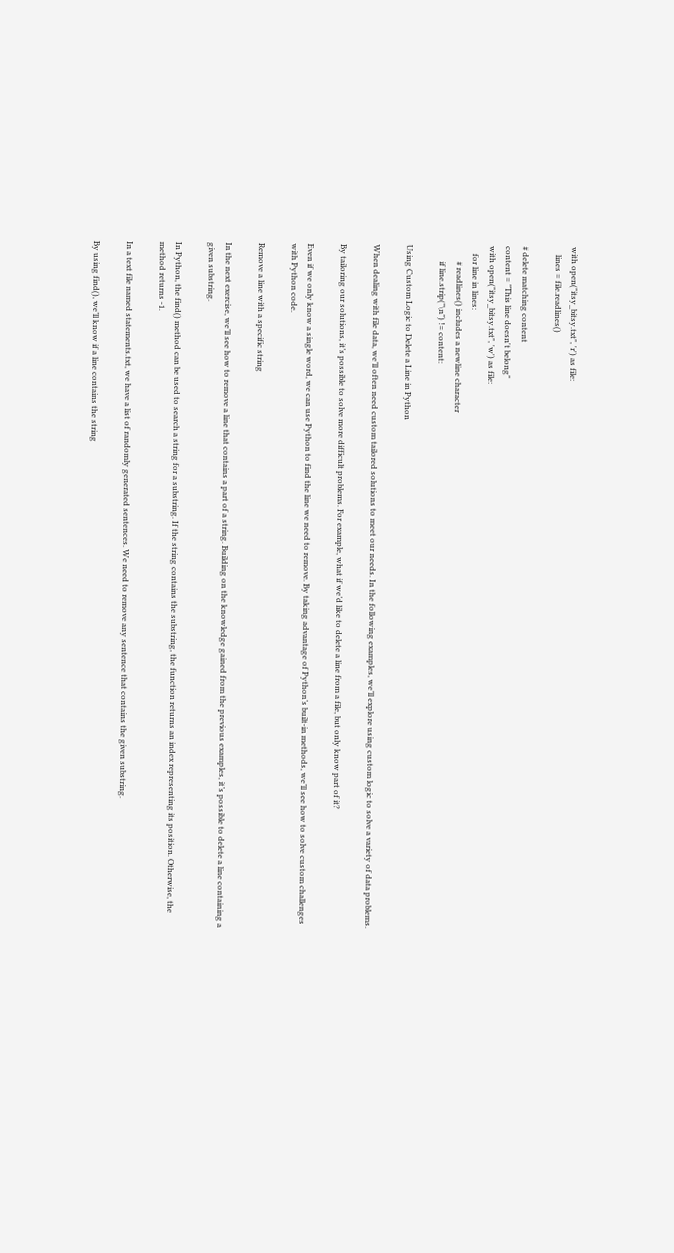with open("itsy_bitsy.txt", 'r') as file:
    lines = file.readlines()

# delete matching content
content = "This line doesn't belong"
with open("itsy_bitsy.txt", 'w') as file:
    for line in lines:
        # readlines() includes a newline character
        if line.strip("\n") != content:

Using Custom Logic to Delete a Line in Python

When dealing with file data, we’ll often need custom tailored solutions to meet our needs. In the following examples, we’ll explore using custom logic to solve a variety of data problems.

By tailoring our solutions, it’s possible to solve more difficult problems. For example, what if we’d like to delete a line from a file, but only know part of it?

Even if we only know a single word, we can use Python to find the line we need to remove. By taking advantage of Python’s built-in methods, we’ll see how to solve custom challenges with Python code.

Remove a line with a specific string

In the next exercise, we’ll see how to remove a line that contains a part of a string. Building on the knowledge gained from the previous examples, it’s possible to delete a line containing a given substring.

In Python, the find() method can be used to search a string for a substring. If the string contains the substring, the function returns an index representing its position. Otherwise, the method returns -1.

In a text file named statements.txt, we have a list of randomly generated sentences. We need to remove any sentence that contains the given substring.

By using find(), we’ll know if a line contains the string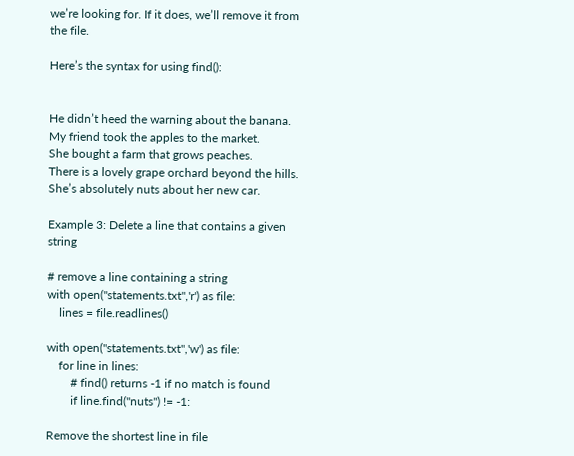we’re looking for. If it does, we’ll remove it from the file.

Here’s the syntax for using find():


He didn’t heed the warning about the banana.
My friend took the apples to the market.
She bought a farm that grows peaches.
There is a lovely grape orchard beyond the hills.
She’s absolutely nuts about her new car.

Example 3: Delete a line that contains a given string

# remove a line containing a string
with open("statements.txt",'r') as file:
    lines = file.readlines()

with open("statements.txt",'w') as file:
    for line in lines:
        # find() returns -1 if no match is found
        if line.find("nuts") != -1:

Remove the shortest line in file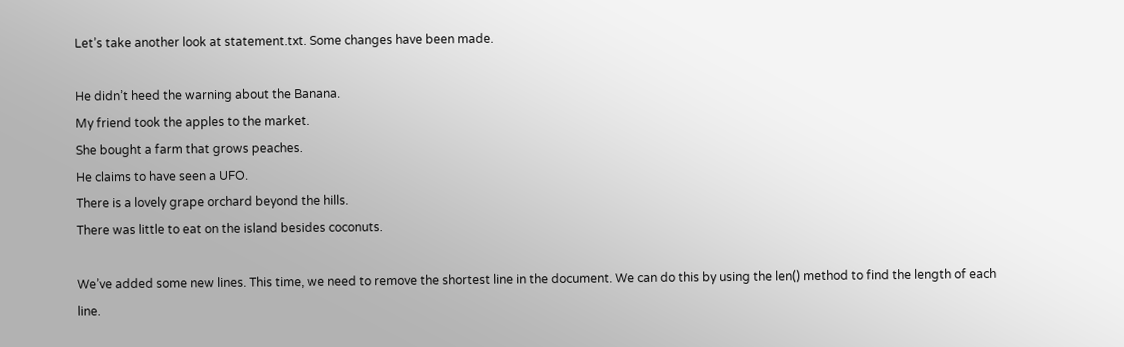Let’s take another look at statement.txt. Some changes have been made.

He didn’t heed the warning about the Banana.
My friend took the apples to the market.
She bought a farm that grows peaches.
He claims to have seen a UFO.
There is a lovely grape orchard beyond the hills.
There was little to eat on the island besides coconuts.

We’ve added some new lines. This time, we need to remove the shortest line in the document. We can do this by using the len() method to find the length of each line.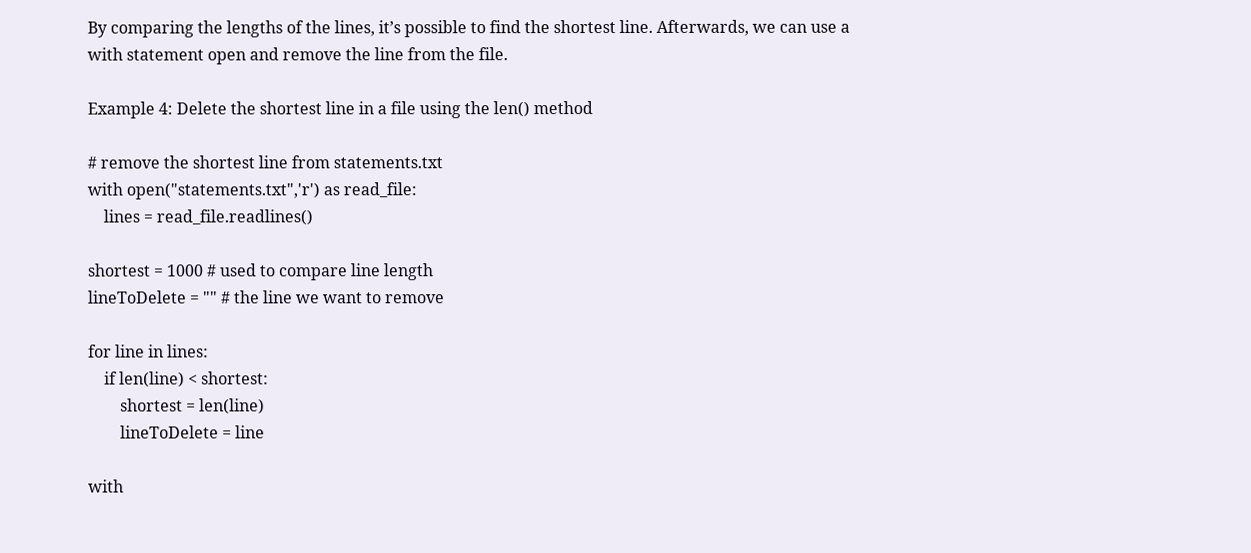By comparing the lengths of the lines, it’s possible to find the shortest line. Afterwards, we can use a with statement open and remove the line from the file.

Example 4: Delete the shortest line in a file using the len() method

# remove the shortest line from statements.txt
with open("statements.txt",'r') as read_file:
    lines = read_file.readlines()

shortest = 1000 # used to compare line length
lineToDelete = "" # the line we want to remove

for line in lines:
    if len(line) < shortest:
        shortest = len(line)
        lineToDelete = line

with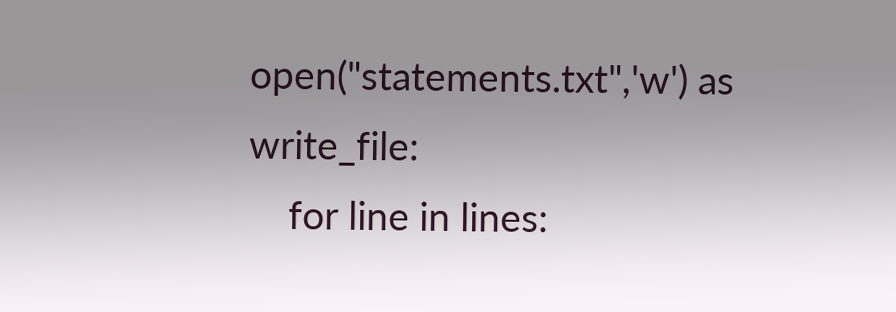open("statements.txt",'w') as write_file:
    for line in lines: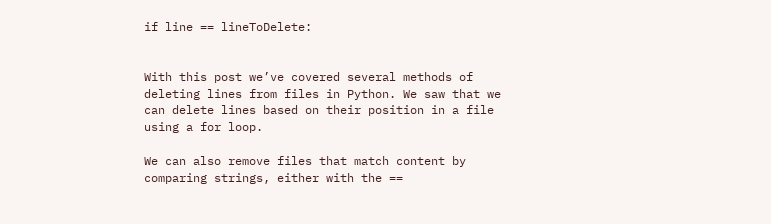if line == lineToDelete:


With this post we’ve covered several methods of deleting lines from files in Python. We saw that we can delete lines based on their position in a file using a for loop.

We can also remove files that match content by comparing strings, either with the ==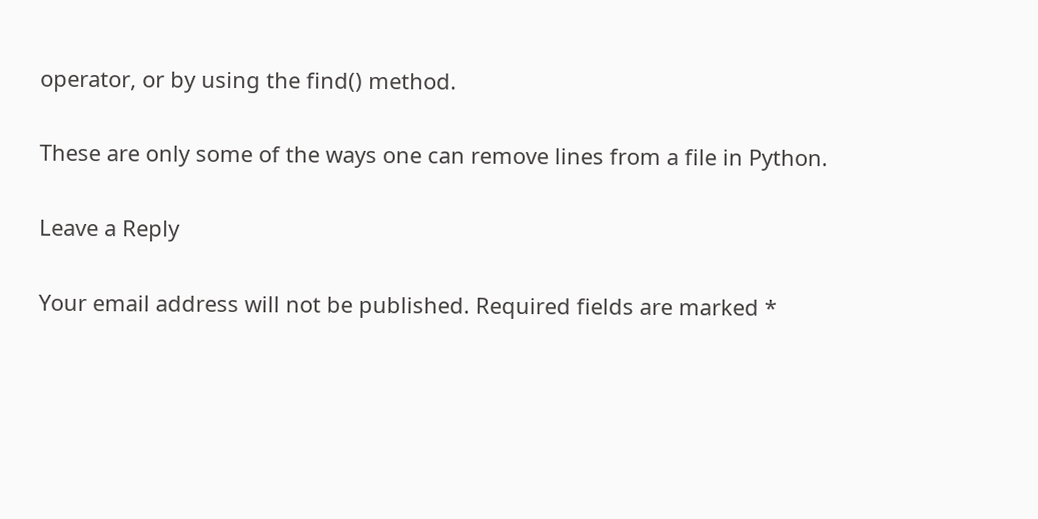operator, or by using the find() method.

These are only some of the ways one can remove lines from a file in Python.

Leave a Reply

Your email address will not be published. Required fields are marked *